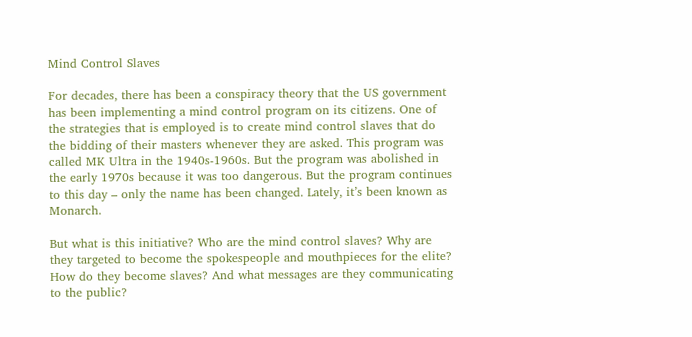Mind Control Slaves

For decades, there has been a conspiracy theory that the US government has been implementing a mind control program on its citizens. One of the strategies that is employed is to create mind control slaves that do the bidding of their masters whenever they are asked. This program was called MK Ultra in the 1940s-1960s. But the program was abolished in the early 1970s because it was too dangerous. But the program continues to this day – only the name has been changed. Lately, it’s been known as Monarch.

But what is this initiative? Who are the mind control slaves? Why are they targeted to become the spokespeople and mouthpieces for the elite? How do they become slaves? And what messages are they communicating to the public?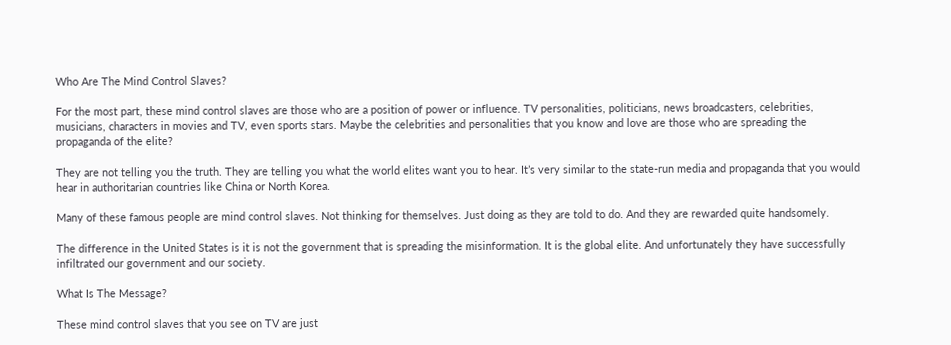Who Are The Mind Control Slaves?

For the most part, these mind control slaves are those who are a position of power or influence. TV personalities, politicians, news broadcasters, celebrities, musicians, characters in movies and TV, even sports stars. Maybe the celebrities and personalities that you know and love are those who are spreading the propaganda of the elite?

They are not telling you the truth. They are telling you what the world elites want you to hear. It’s very similar to the state-run media and propaganda that you would hear in authoritarian countries like China or North Korea.

Many of these famous people are mind control slaves. Not thinking for themselves. Just doing as they are told to do. And they are rewarded quite handsomely.

The difference in the United States is it is not the government that is spreading the misinformation. It is the global elite. And unfortunately they have successfully infiltrated our government and our society.

What Is The Message?

These mind control slaves that you see on TV are just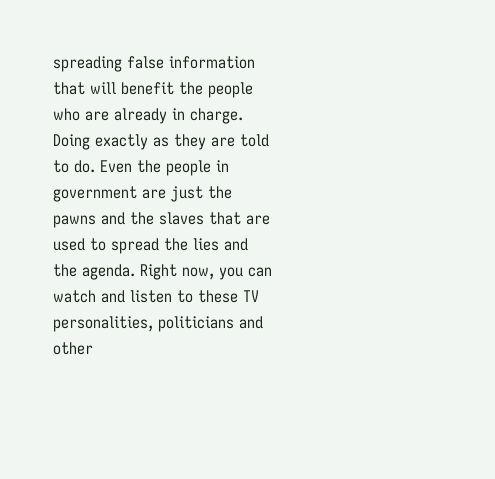spreading false information that will benefit the people who are already in charge. Doing exactly as they are told to do. Even the people in government are just the pawns and the slaves that are used to spread the lies and the agenda. Right now, you can watch and listen to these TV personalities, politicians and other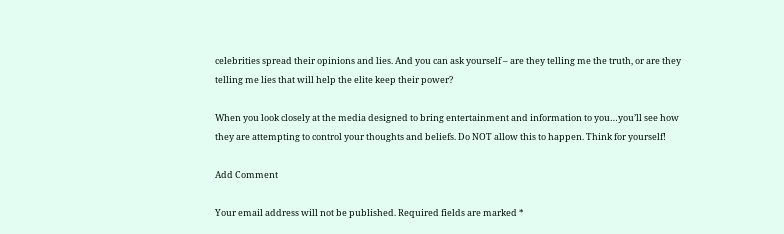celebrities spread their opinions and lies. And you can ask yourself – are they telling me the truth, or are they telling me lies that will help the elite keep their power?

When you look closely at the media designed to bring entertainment and information to you…you’ll see how they are attempting to control your thoughts and beliefs. Do NOT allow this to happen. Think for yourself!

Add Comment

Your email address will not be published. Required fields are marked *